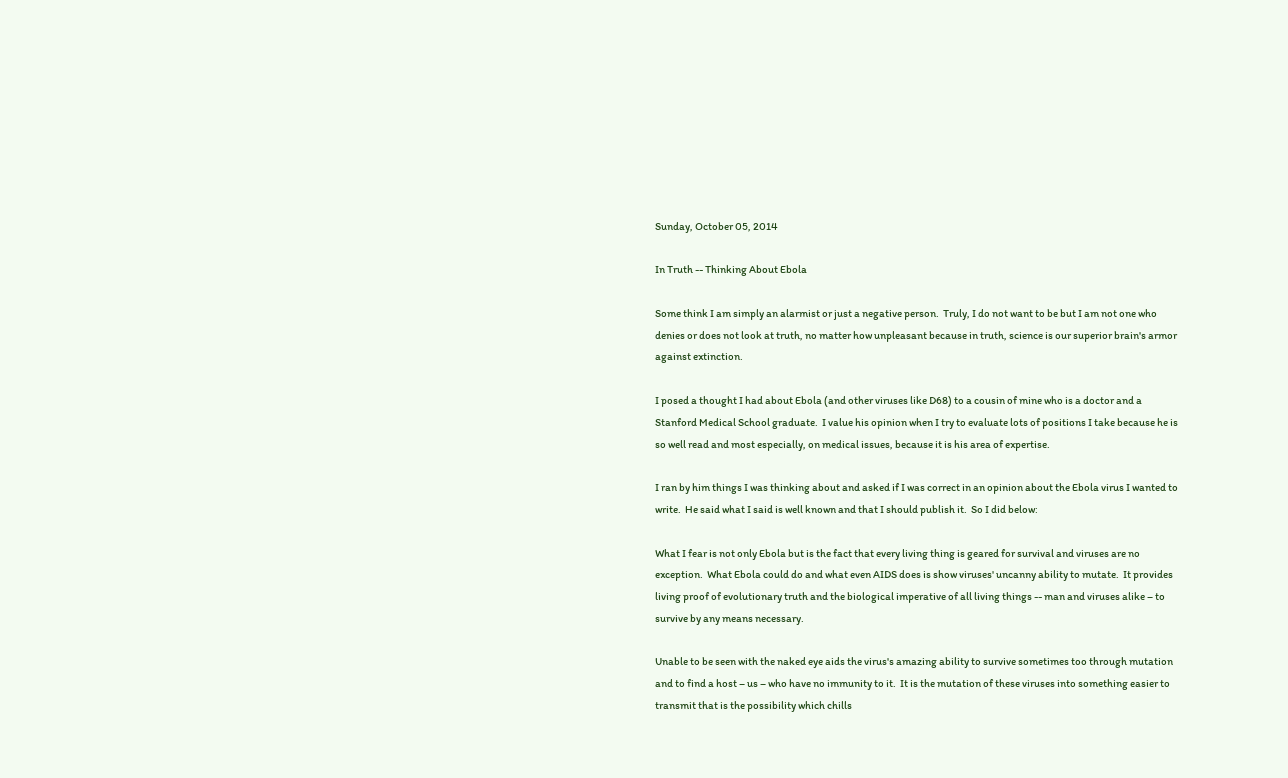Sunday, October 05, 2014

In Truth -- Thinking About Ebola

Some think I am simply an alarmist or just a negative person.  Truly, I do not want to be but I am not one who denies or does not look at truth, no matter how unpleasant because in truth, science is our superior brain's armor against extinction.

I posed a thought I had about Ebola (and other viruses like D68) to a cousin of mine who is a doctor and a Stanford Medical School graduate.  I value his opinion when I try to evaluate lots of positions I take because he is so well read and most especially, on medical issues, because it is his area of expertise.

I ran by him things I was thinking about and asked if I was correct in an opinion about the Ebola virus I wanted to write.  He said what I said is well known and that I should publish it.  So I did below:

What I fear is not only Ebola but is the fact that every living thing is geared for survival and viruses are no exception.  What Ebola could do and what even AIDS does is show viruses' uncanny ability to mutate.  It provides living proof of evolutionary truth and the biological imperative of all living things -- man and viruses alike – to survive by any means necessary.

Unable to be seen with the naked eye aids the virus's amazing ability to survive sometimes too through mutation and to find a host – us – who have no immunity to it.  It is the mutation of these viruses into something easier to transmit that is the possibility which chills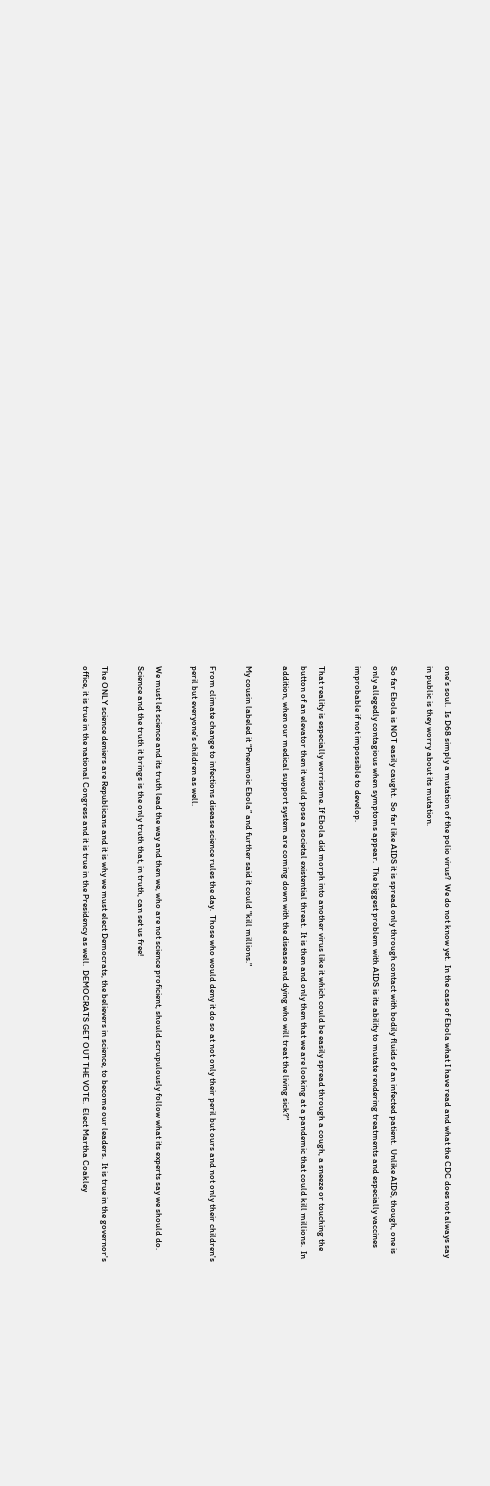one’s soul.  Is D68 simply a mutation of the polio virus?  We do not know yet.  In the case of Ebola what I have read and what the CDC does not always say in public is they worry about its mutation.

So far Ebola is NOT easily caught.  So far like AIDS it is spread only through contact with bodily fluids of an infected patient.  Unlike AIDS, though, one is only allegedly contagious when symptoms appear.  The biggest problem with AIDS is its ability to mutate rendering treatments and especially vaccines improbable if not impossible to develop.

That reality is especially worrisome. If Ebola did morph into another virus like it which could be easily spread through a cough, a sneeze or touching the button of an elevator then it would pose a societal existential threat.  It is then and only then that we are looking at a pandemic that could kill millions.  In addition, when our medical support system are coming down with the disease and dying who will treat the living sick?"

My cousin labeled it “Pneumoic Ebola” and further said it could "kill millions."

From climate change to infections disease science rules the day.  Those who would deny it do so at not only their peril but ours and not only their children's peril but everyone's children as well.

We must let science and its truth lead the way and then we, who are not science proficient, should scrupulously follow what its experts say we should do.  Science and the truth it brings is the only truth that, in truth, can set us free!

The ONLY science deniers are Republicans and it is why we must elect Democrats, the believers in science, to become our leaders.  It is true in the governor's office, it is true in the national Congress and it is true in the Presidency as well.  DEMOCRATS GET OUT THE VOTE.  Elect Martha Coakley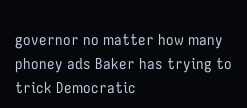governor no matter how many phoney ads Baker has trying to trick Democratic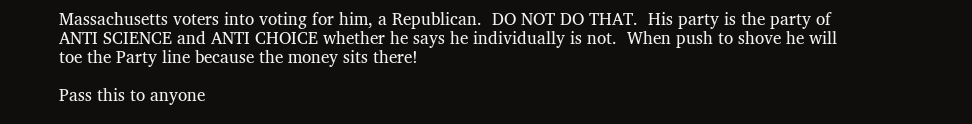Massachusetts voters into voting for him, a Republican.  DO NOT DO THAT.  His party is the party of ANTI SCIENCE and ANTI CHOICE whether he says he individually is not.  When push to shove he will toe the Party line because the money sits there!

Pass this to anyone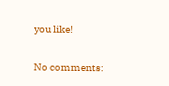you like!

No comments: